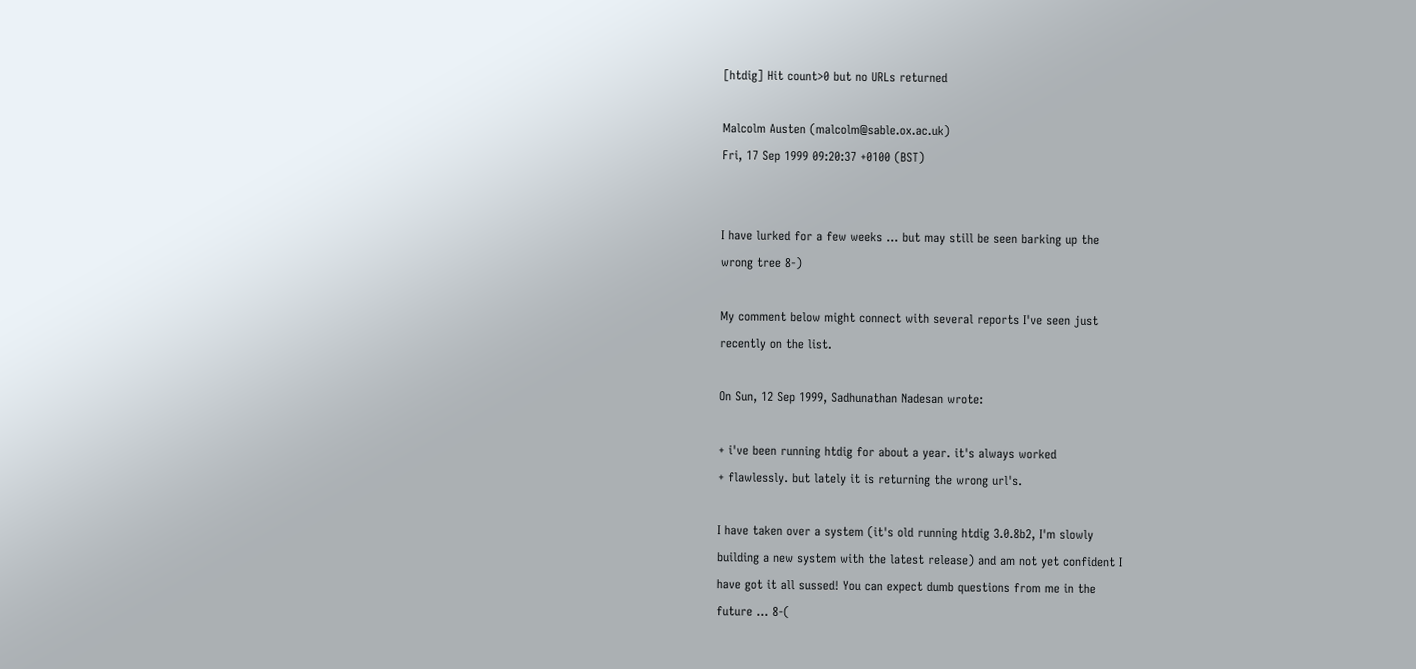[htdig] Hit count>0 but no URLs returned

Malcolm Austen (malcolm@sable.ox.ac.uk)
Fri, 17 Sep 1999 09:20:37 +0100 (BST)


I have lurked for a few weeks ... but may still be seen barking up the
wrong tree 8-)

My comment below might connect with several reports I've seen just
recently on the list.

On Sun, 12 Sep 1999, Sadhunathan Nadesan wrote:

+ i've been running htdig for about a year. it's always worked
+ flawlessly. but lately it is returning the wrong url's.

I have taken over a system (it's old running htdig 3.0.8b2, I'm slowly
building a new system with the latest release) and am not yet confident I
have got it all sussed! You can expect dumb questions from me in the
future ... 8-(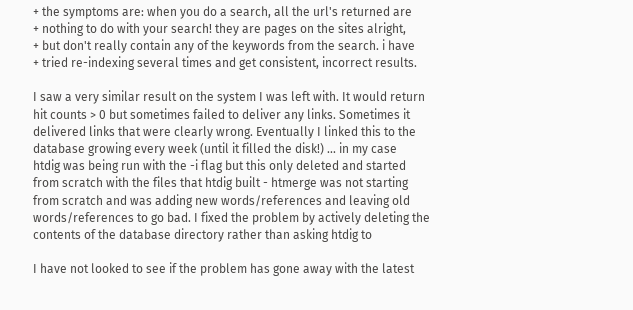+ the symptoms are: when you do a search, all the url's returned are
+ nothing to do with your search! they are pages on the sites alright,
+ but don't really contain any of the keywords from the search. i have
+ tried re-indexing several times and get consistent, incorrect results.

I saw a very similar result on the system I was left with. It would return
hit counts > 0 but sometimes failed to deliver any links. Sometimes it
delivered links that were clearly wrong. Eventually I linked this to the
database growing every week (until it filled the disk!) ... in my case
htdig was being run with the -i flag but this only deleted and started
from scratch with the files that htdig built - htmerge was not starting
from scratch and was adding new words/references and leaving old
words/references to go bad. I fixed the problem by actively deleting the
contents of the database directory rather than asking htdig to

I have not looked to see if the problem has gone away with the latest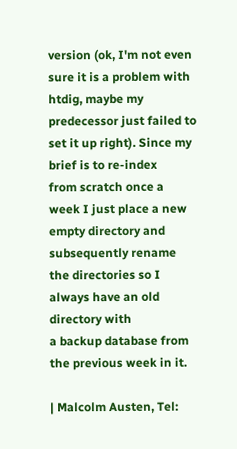version (ok, I'm not even sure it is a problem with htdig, maybe my
predecessor just failed to set it up right). Since my brief is to re-index
from scratch once a week I just place a new empty directory and
subsequently rename the directories so I always have an old directory with
a backup database from the previous week in it.

| Malcolm Austen, Tel: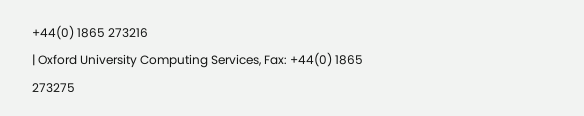+44(0) 1865 273216
| Oxford University Computing Services, Fax: +44(0) 1865 273275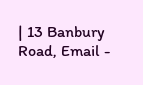| 13 Banbury Road, Email -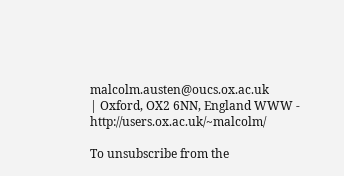malcolm.austen@oucs.ox.ac.uk
| Oxford, OX2 6NN, England WWW - http://users.ox.ac.uk/~malcolm/

To unsubscribe from the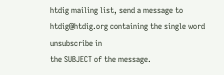htdig mailing list, send a message to
htdig@htdig.org containing the single word unsubscribe in
the SUBJECT of the message.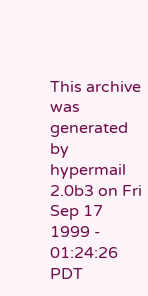This archive was generated by hypermail 2.0b3 on Fri Sep 17 1999 - 01:24:26 PDT